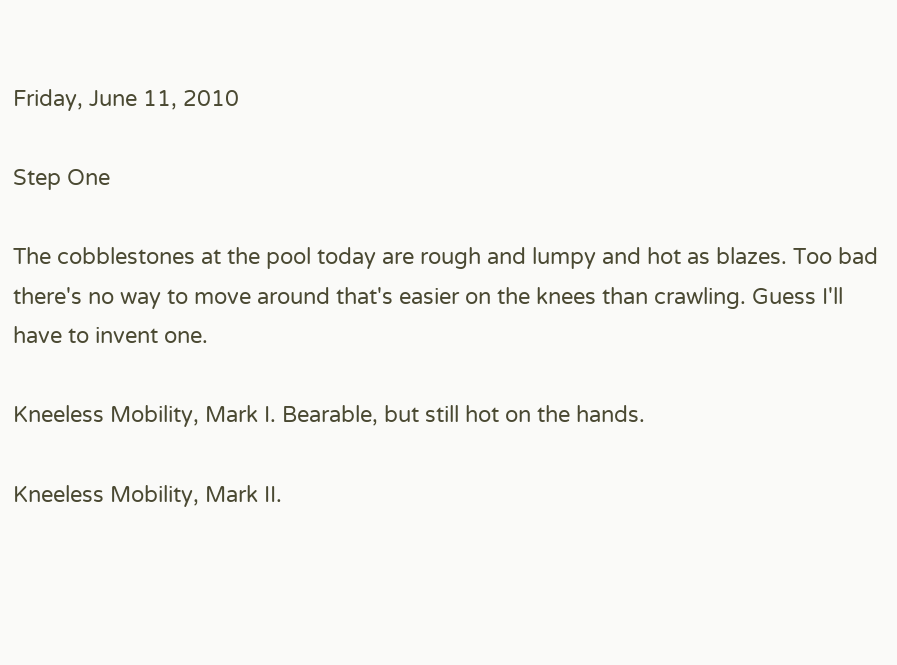Friday, June 11, 2010

Step One

The cobblestones at the pool today are rough and lumpy and hot as blazes. Too bad there's no way to move around that's easier on the knees than crawling. Guess I'll have to invent one.

Kneeless Mobility, Mark I. Bearable, but still hot on the hands.

Kneeless Mobility, Mark II.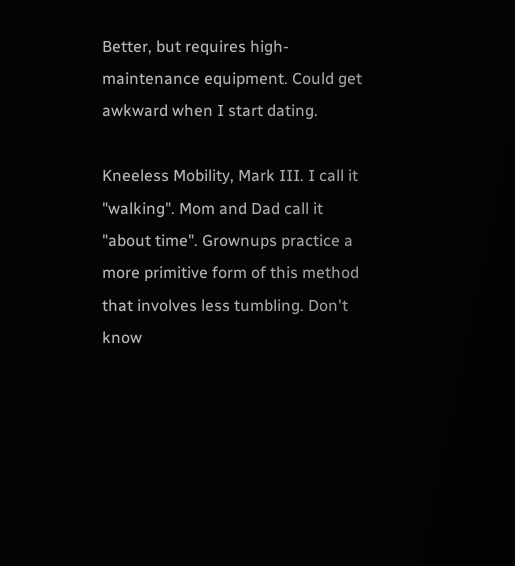Better, but requires high-maintenance equipment. Could get awkward when I start dating.

Kneeless Mobility, Mark III. I call it "walking". Mom and Dad call it "about time". Grownups practice a more primitive form of this method that involves less tumbling. Don't know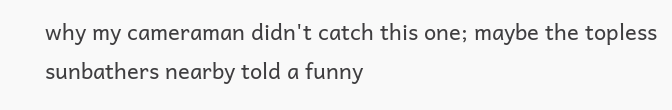why my cameraman didn't catch this one; maybe the topless sunbathers nearby told a funny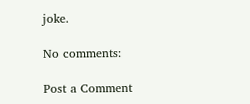joke.

No comments:

Post a Comment